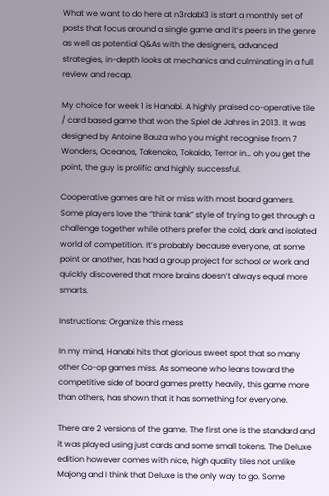What we want to do here at n3rdabl3 is start a monthly set of posts that focus around a single game and it’s peers in the genre as well as potential Q&As with the designers, advanced strategies, in-depth looks at mechanics and culminating in a full review and recap.

My choice for week 1 is Hanabi. A highly praised co-operative tile / card based game that won the Spiel de Jahres in 2013. It was designed by Antoine Bauza who you might recognise from 7 Wonders, Oceanos, Takenoko, Tokaido, Terror in… oh you get the point, the guy is prolific and highly successful.

Cooperative games are hit or miss with most board gamers. Some players love the “think tank” style of trying to get through a challenge together while others prefer the cold, dark and isolated world of competition. It’s probably because everyone, at some point or another, has had a group project for school or work and quickly discovered that more brains doesn’t always equal more smarts.

Instructions: Organize this mess

In my mind, Hanabi hits that glorious sweet spot that so many other Co-op games miss. As someone who leans toward the competitive side of board games pretty heavily, this game more than others, has shown that it has something for everyone.

There are 2 versions of the game. The first one is the standard and it was played using just cards and some small tokens. The Deluxe edition however comes with nice, high quality tiles not unlike Majong and I think that Deluxe is the only way to go. Some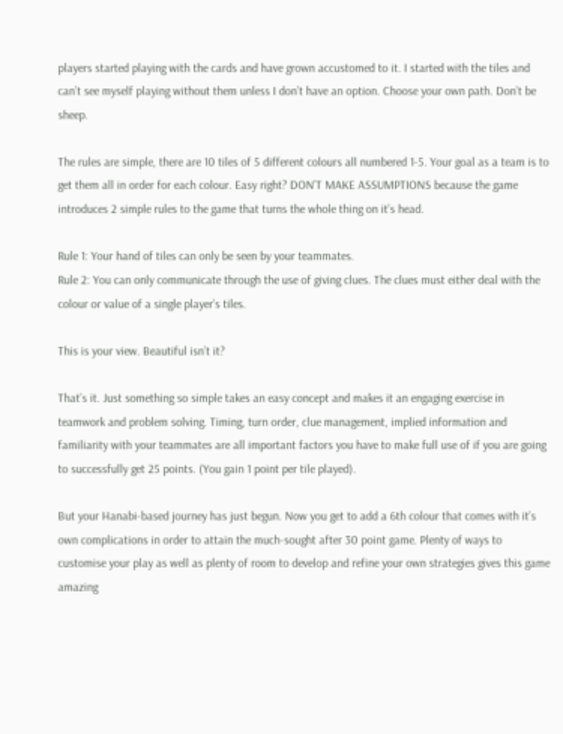players started playing with the cards and have grown accustomed to it. I started with the tiles and can’t see myself playing without them unless I don’t have an option. Choose your own path. Don’t be sheep.

The rules are simple, there are 10 tiles of 5 different colours all numbered 1-5. Your goal as a team is to get them all in order for each colour. Easy right? DON’T MAKE ASSUMPTIONS because the game introduces 2 simple rules to the game that turns the whole thing on it’s head.

Rule 1: Your hand of tiles can only be seen by your teammates.
Rule 2: You can only communicate through the use of giving clues. The clues must either deal with the colour or value of a single player’s tiles.

This is your view. Beautiful isn’t it?

That’s it. Just something so simple takes an easy concept and makes it an engaging exercise in teamwork and problem solving. Timing, turn order, clue management, implied information and familiarity with your teammates are all important factors you have to make full use of if you are going to successfully get 25 points. (You gain 1 point per tile played).

But your Hanabi-based journey has just begun. Now you get to add a 6th colour that comes with it’s own complications in order to attain the much-sought after 30 point game. Plenty of ways to customise your play as well as plenty of room to develop and refine your own strategies gives this game amazing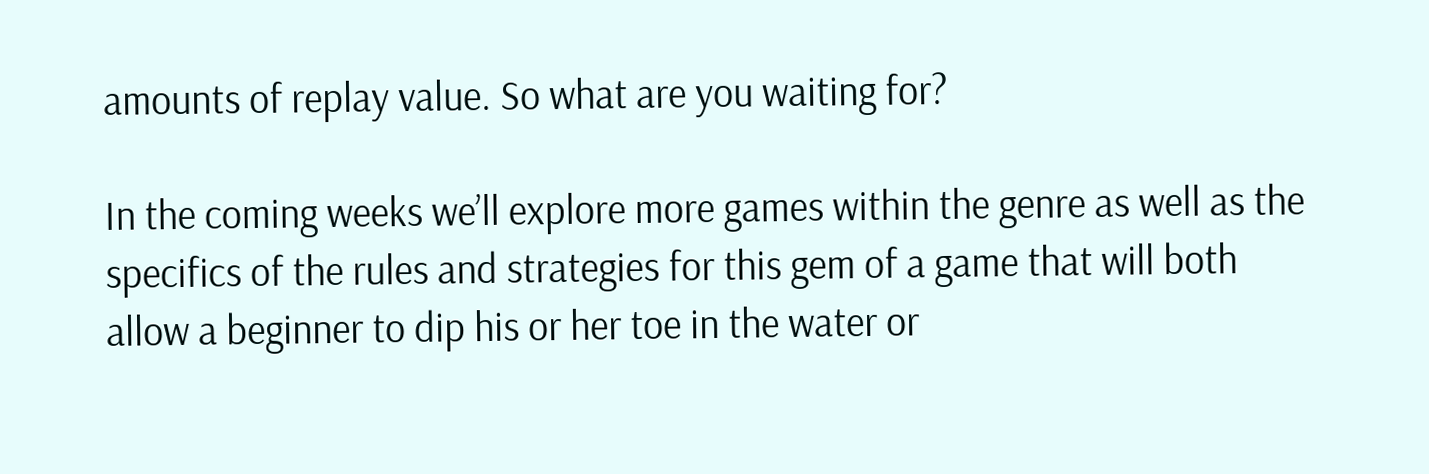amounts of replay value. So what are you waiting for?

In the coming weeks we’ll explore more games within the genre as well as the specifics of the rules and strategies for this gem of a game that will both allow a beginner to dip his or her toe in the water or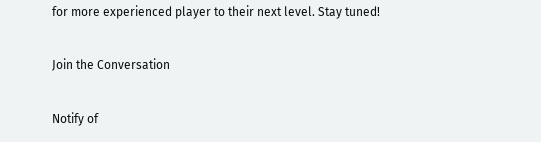for more experienced player to their next level. Stay tuned!

Join the Conversation

Notify of